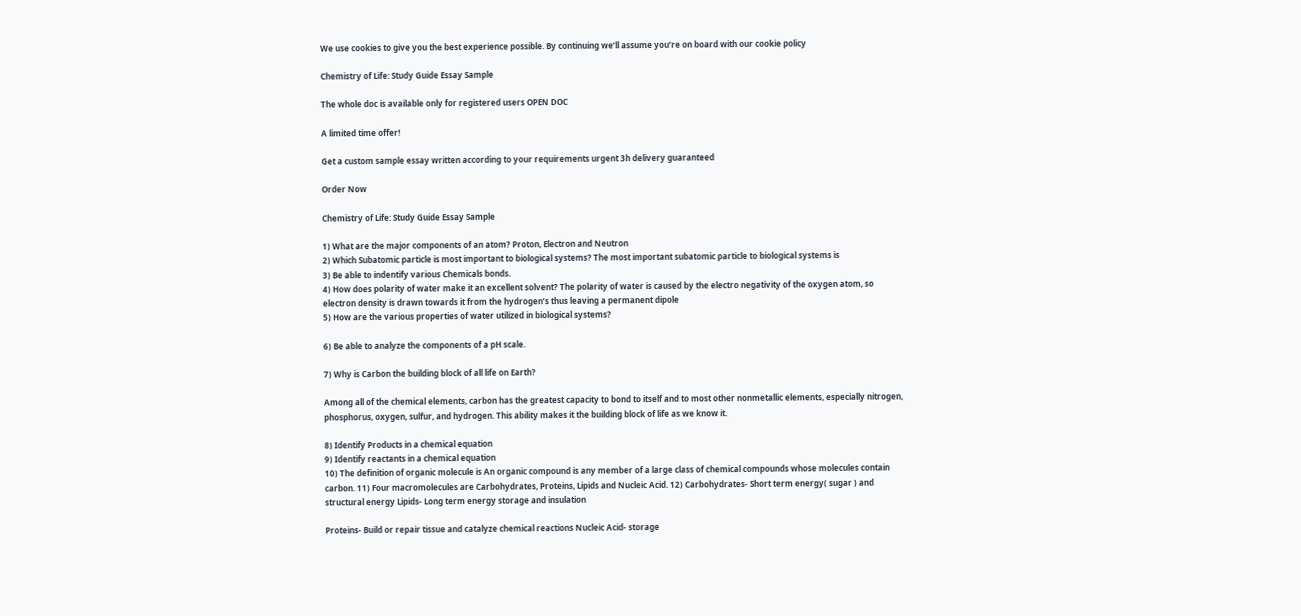We use cookies to give you the best experience possible. By continuing we’ll assume you’re on board with our cookie policy

Chemistry of Life: Study Guide Essay Sample

The whole doc is available only for registered users OPEN DOC

A limited time offer!

Get a custom sample essay written according to your requirements urgent 3h delivery guaranteed

Order Now

Chemistry of Life: Study Guide Essay Sample

1) What are the major components of an atom? Proton, Electron and Neutron
2) Which Subatomic particle is most important to biological systems? The most important subatomic particle to biological systems is
3) Be able to indentify various Chemicals bonds.
4) How does polarity of water make it an excellent solvent? The polarity of water is caused by the electro negativity of the oxygen atom, so electron density is drawn towards it from the hydrogen’s thus leaving a permanent dipole
5) How are the various properties of water utilized in biological systems?

6) Be able to analyze the components of a pH scale.

7) Why is Carbon the building block of all life on Earth?

Among all of the chemical elements, carbon has the greatest capacity to bond to itself and to most other nonmetallic elements, especially nitrogen, phosphorus, oxygen, sulfur, and hydrogen. This ability makes it the building block of life as we know it.

8) Identify Products in a chemical equation
9) Identify reactants in a chemical equation
10) The definition of organic molecule is An organic compound is any member of a large class of chemical compounds whose molecules contain carbon. 11) Four macromolecules are Carbohydrates, Proteins, Lipids and Nucleic Acid. 12) Carbohydrates- Short term energy( sugar ) and structural energy Lipids- Long term energy storage and insulation

Proteins- Build or repair tissue and catalyze chemical reactions Nucleic Acid- storage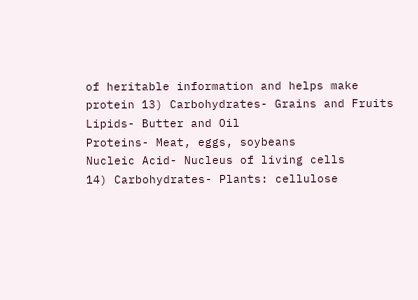of heritable information and helps make protein 13) Carbohydrates- Grains and Fruits
Lipids- Butter and Oil
Proteins- Meat, eggs, soybeans
Nucleic Acid- Nucleus of living cells
14) Carbohydrates- Plants: cellulose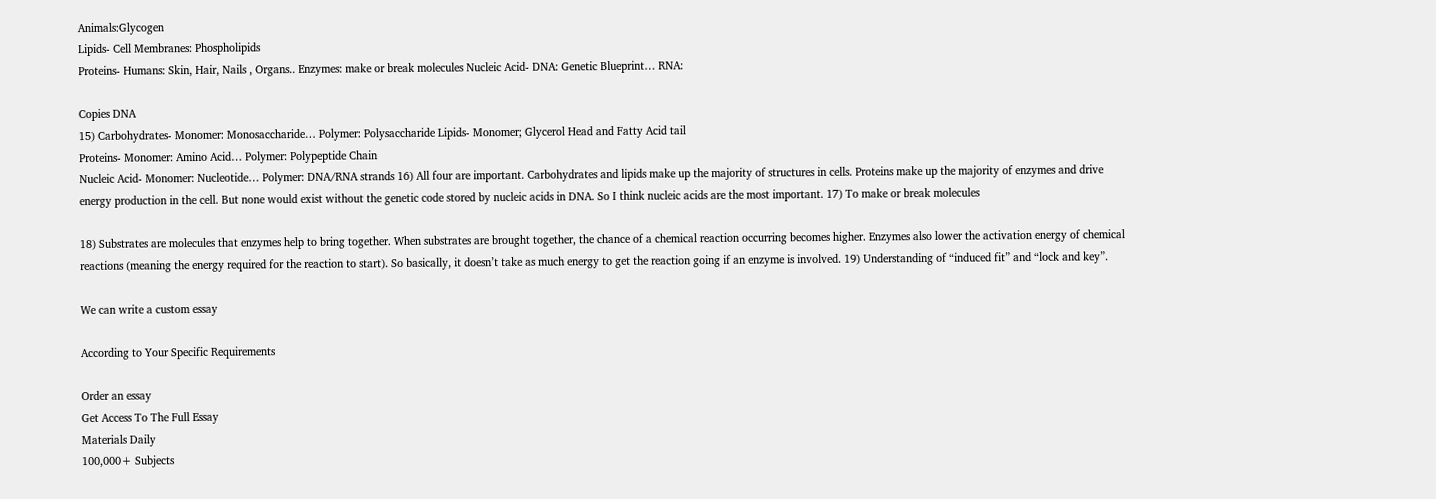Animals:Glycogen
Lipids- Cell Membranes: Phospholipids
Proteins- Humans: Skin, Hair, Nails , Organs.. Enzymes: make or break molecules Nucleic Acid- DNA: Genetic Blueprint… RNA:

Copies DNA
15) Carbohydrates- Monomer: Monosaccharide… Polymer: Polysaccharide Lipids- Monomer; Glycerol Head and Fatty Acid tail
Proteins- Monomer: Amino Acid… Polymer: Polypeptide Chain
Nucleic Acid- Monomer: Nucleotide… Polymer: DNA/RNA strands 16) All four are important. Carbohydrates and lipids make up the majority of structures in cells. Proteins make up the majority of enzymes and drive energy production in the cell. But none would exist without the genetic code stored by nucleic acids in DNA. So I think nucleic acids are the most important. 17) To make or break molecules

18) Substrates are molecules that enzymes help to bring together. When substrates are brought together, the chance of a chemical reaction occurring becomes higher. Enzymes also lower the activation energy of chemical reactions (meaning the energy required for the reaction to start). So basically, it doesn’t take as much energy to get the reaction going if an enzyme is involved. 19) Understanding of “induced fit” and “lock and key”.

We can write a custom essay

According to Your Specific Requirements

Order an essay
Get Access To The Full Essay
Materials Daily
100,000+ Subjects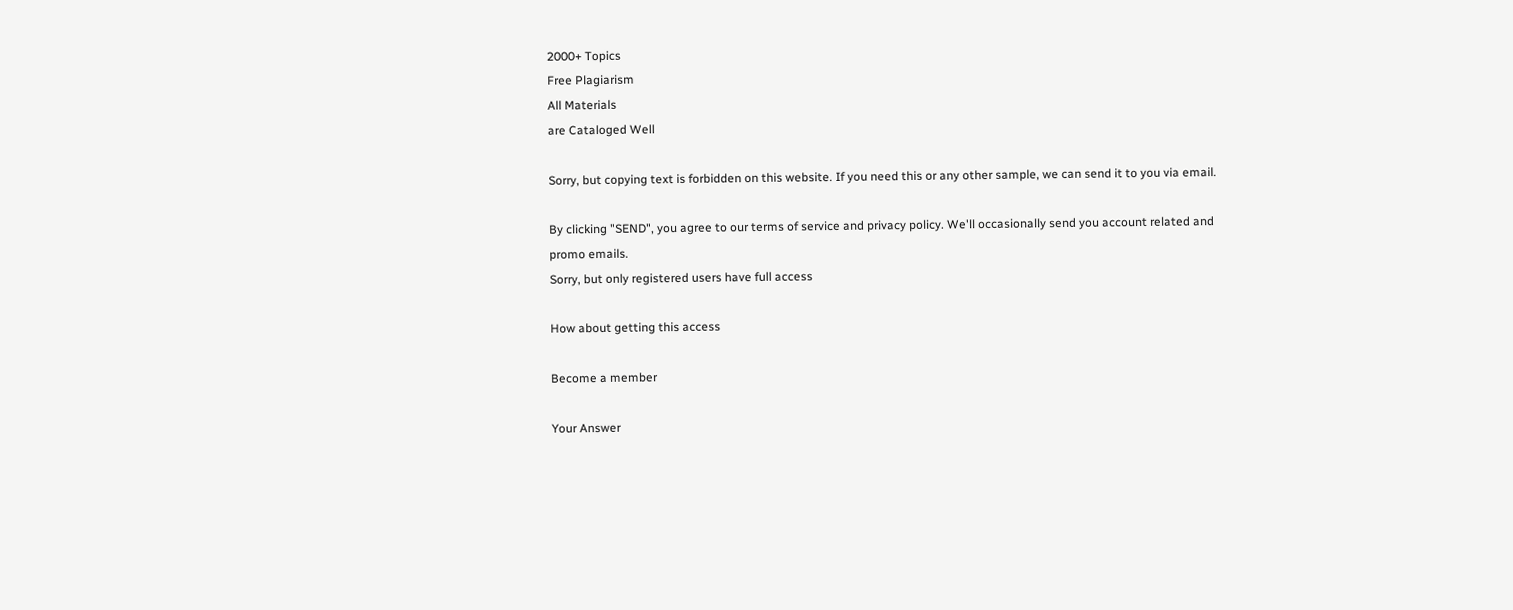2000+ Topics
Free Plagiarism
All Materials
are Cataloged Well

Sorry, but copying text is forbidden on this website. If you need this or any other sample, we can send it to you via email.

By clicking "SEND", you agree to our terms of service and privacy policy. We'll occasionally send you account related and promo emails.
Sorry, but only registered users have full access

How about getting this access

Become a member

Your Answer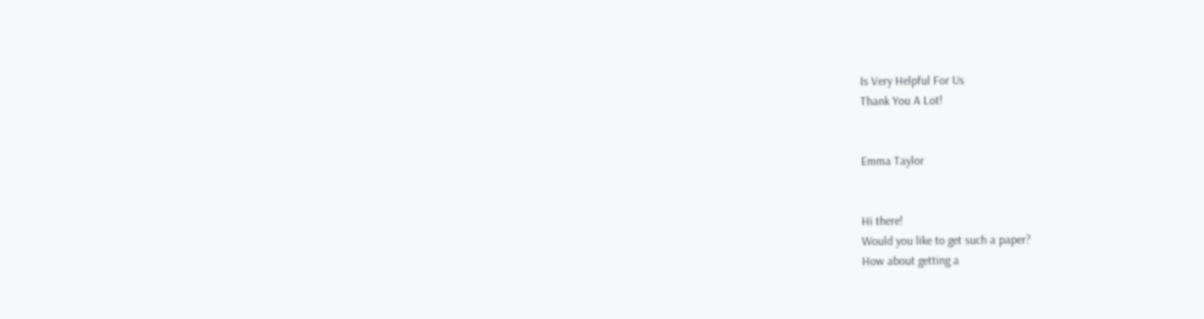Is Very Helpful For Us
Thank You A Lot!


Emma Taylor


Hi there!
Would you like to get such a paper?
How about getting a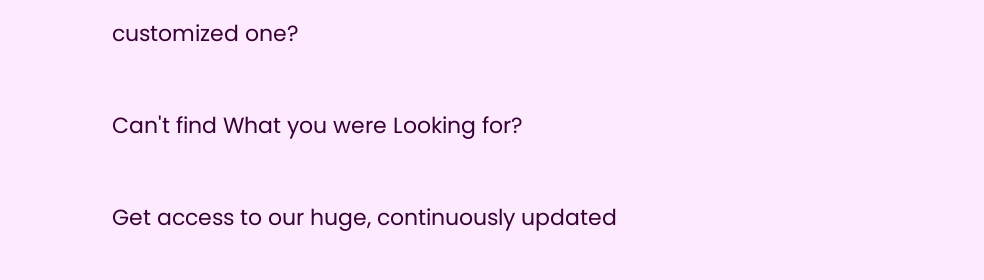customized one?

Can't find What you were Looking for?

Get access to our huge, continuously updated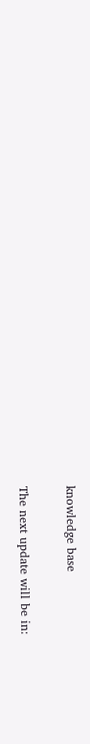knowledge base

The next update will be in: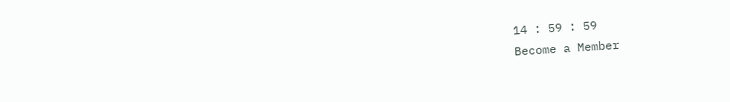14 : 59 : 59
Become a Member